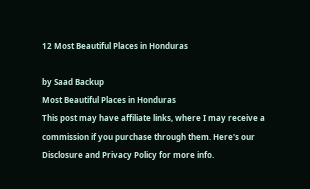12 Most Beautiful Places in Honduras

by Saad Backup
Most Beautiful Places in Honduras
This post may have affiliate links, where I may receive a commission if you purchase through them. Here's our Disclosure and Privacy Policy for more info.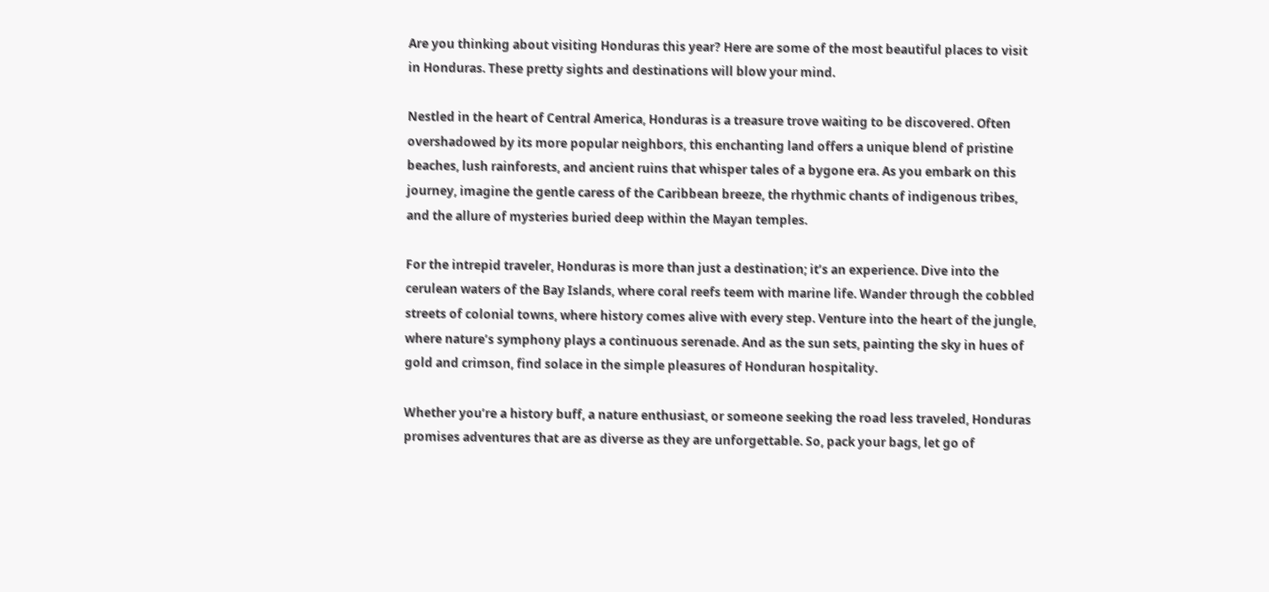Are you thinking about visiting Honduras this year? Here are some of the most beautiful places to visit in Honduras. These pretty sights and destinations will blow your mind.

Nestled in the heart of Central America, Honduras is a treasure trove waiting to be discovered. Often overshadowed by its more popular neighbors, this enchanting land offers a unique blend of pristine beaches, lush rainforests, and ancient ruins that whisper tales of a bygone era. As you embark on this journey, imagine the gentle caress of the Caribbean breeze, the rhythmic chants of indigenous tribes, and the allure of mysteries buried deep within the Mayan temples.

For the intrepid traveler, Honduras is more than just a destination; it’s an experience. Dive into the cerulean waters of the Bay Islands, where coral reefs teem with marine life. Wander through the cobbled streets of colonial towns, where history comes alive with every step. Venture into the heart of the jungle, where nature’s symphony plays a continuous serenade. And as the sun sets, painting the sky in hues of gold and crimson, find solace in the simple pleasures of Honduran hospitality.

Whether you’re a history buff, a nature enthusiast, or someone seeking the road less traveled, Honduras promises adventures that are as diverse as they are unforgettable. So, pack your bags, let go of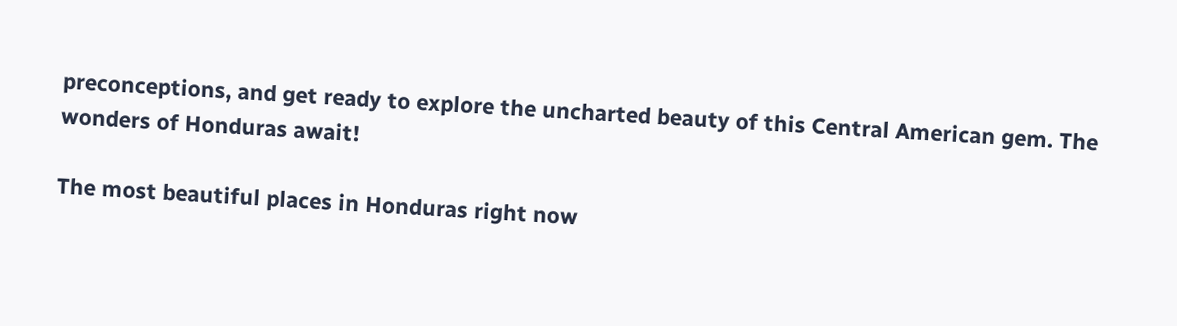preconceptions, and get ready to explore the uncharted beauty of this Central American gem. The wonders of Honduras await!

The most beautiful places in Honduras right now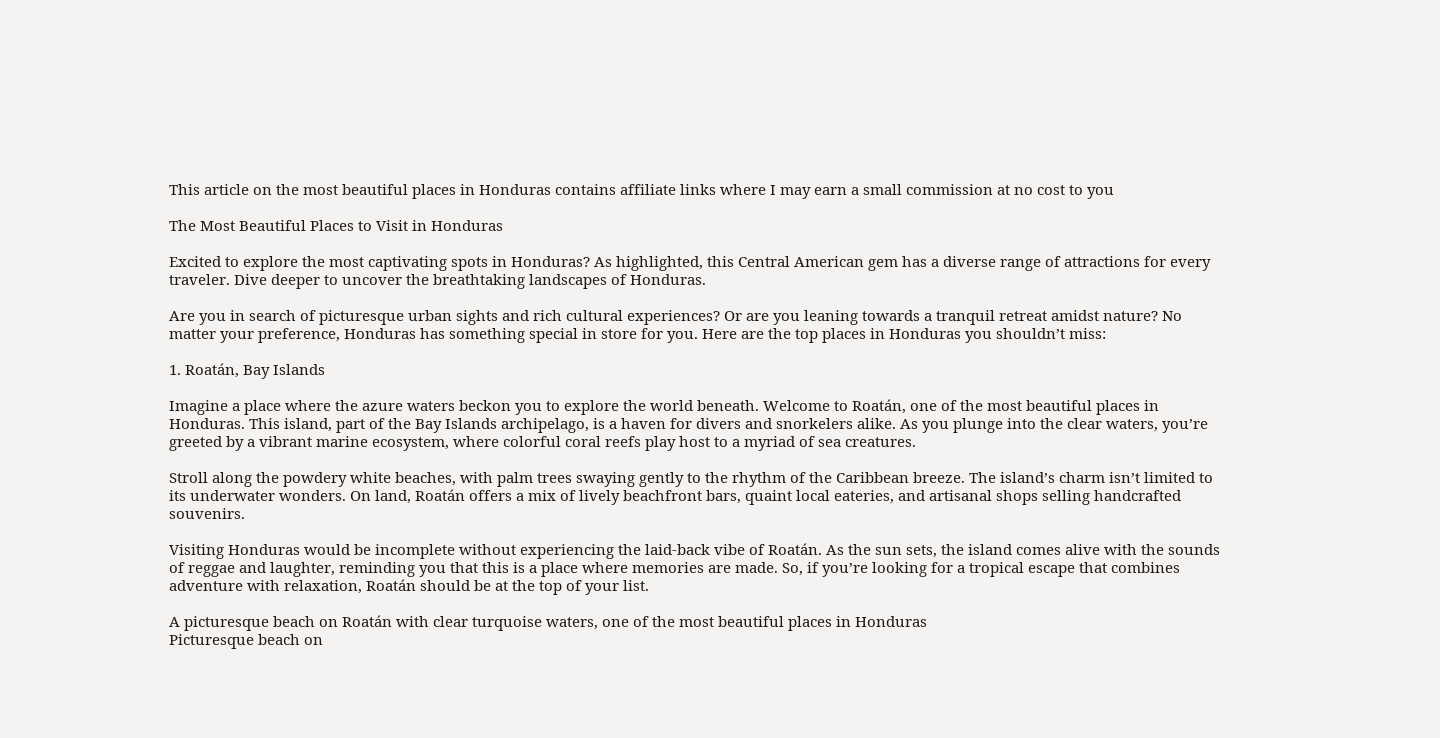This article on the most beautiful places in Honduras contains affiliate links where I may earn a small commission at no cost to you

The Most Beautiful Places to Visit in Honduras

Excited to explore the most captivating spots in Honduras? As highlighted, this Central American gem has a diverse range of attractions for every traveler. Dive deeper to uncover the breathtaking landscapes of Honduras.

Are you in search of picturesque urban sights and rich cultural experiences? Or are you leaning towards a tranquil retreat amidst nature? No matter your preference, Honduras has something special in store for you. Here are the top places in Honduras you shouldn’t miss:

1. Roatán, Bay Islands

Imagine a place where the azure waters beckon you to explore the world beneath. Welcome to Roatán, one of the most beautiful places in Honduras. This island, part of the Bay Islands archipelago, is a haven for divers and snorkelers alike. As you plunge into the clear waters, you’re greeted by a vibrant marine ecosystem, where colorful coral reefs play host to a myriad of sea creatures.

Stroll along the powdery white beaches, with palm trees swaying gently to the rhythm of the Caribbean breeze. The island’s charm isn’t limited to its underwater wonders. On land, Roatán offers a mix of lively beachfront bars, quaint local eateries, and artisanal shops selling handcrafted souvenirs.

Visiting Honduras would be incomplete without experiencing the laid-back vibe of Roatán. As the sun sets, the island comes alive with the sounds of reggae and laughter, reminding you that this is a place where memories are made. So, if you’re looking for a tropical escape that combines adventure with relaxation, Roatán should be at the top of your list.

A picturesque beach on Roatán with clear turquoise waters, one of the most beautiful places in Honduras
Picturesque beach on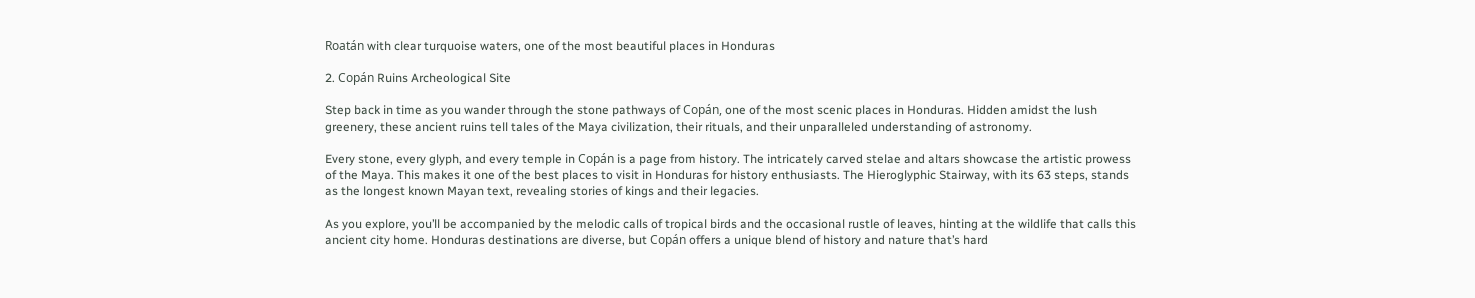Roatán with clear turquoise waters, one of the most beautiful places in Honduras

2. Copán Ruins Archeological Site

Step back in time as you wander through the stone pathways of Copán, one of the most scenic places in Honduras. Hidden amidst the lush greenery, these ancient ruins tell tales of the Maya civilization, their rituals, and their unparalleled understanding of astronomy.

Every stone, every glyph, and every temple in Copán is a page from history. The intricately carved stelae and altars showcase the artistic prowess of the Maya. This makes it one of the best places to visit in Honduras for history enthusiasts. The Hieroglyphic Stairway, with its 63 steps, stands as the longest known Mayan text, revealing stories of kings and their legacies.

As you explore, you’ll be accompanied by the melodic calls of tropical birds and the occasional rustle of leaves, hinting at the wildlife that calls this ancient city home. Honduras destinations are diverse, but Copán offers a unique blend of history and nature that’s hard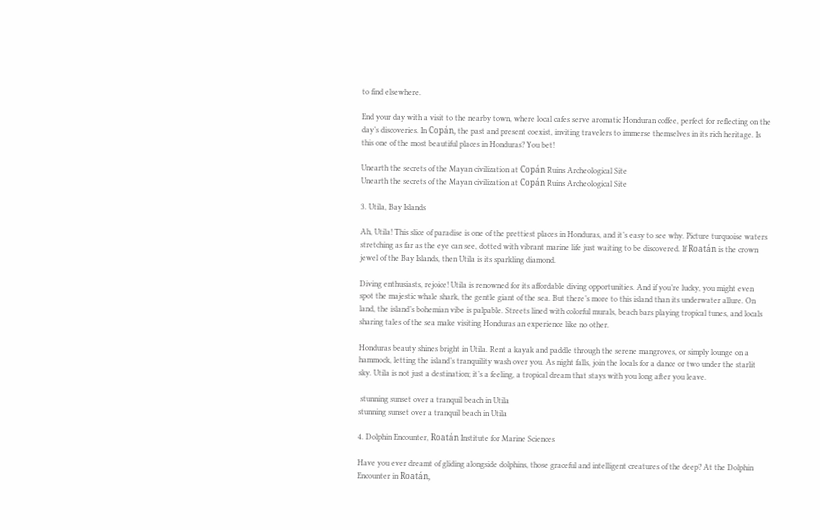to find elsewhere.

End your day with a visit to the nearby town, where local cafes serve aromatic Honduran coffee, perfect for reflecting on the day’s discoveries. In Copán, the past and present coexist, inviting travelers to immerse themselves in its rich heritage. Is this one of the most beautiful places in Honduras? You bet!

Unearth the secrets of the Mayan civilization at Copán Ruins Archeological Site
Unearth the secrets of the Mayan civilization at Copán Ruins Archeological Site

3. Utila, Bay Islands

Ah, Utila! This slice of paradise is one of the prettiest places in Honduras, and it’s easy to see why. Picture turquoise waters stretching as far as the eye can see, dotted with vibrant marine life just waiting to be discovered. If Roatán is the crown jewel of the Bay Islands, then Utila is its sparkling diamond.

Diving enthusiasts, rejoice! Utila is renowned for its affordable diving opportunities. And if you’re lucky, you might even spot the majestic whale shark, the gentle giant of the sea. But there’s more to this island than its underwater allure. On land, the island’s bohemian vibe is palpable. Streets lined with colorful murals, beach bars playing tropical tunes, and locals sharing tales of the sea make visiting Honduras an experience like no other.

Honduras beauty shines bright in Utila. Rent a kayak and paddle through the serene mangroves, or simply lounge on a hammock, letting the island’s tranquility wash over you. As night falls, join the locals for a dance or two under the starlit sky. Utila is not just a destination; it’s a feeling, a tropical dream that stays with you long after you leave.

 stunning sunset over a tranquil beach in Utila
stunning sunset over a tranquil beach in Utila

4. Dolphin Encounter, Roatán Institute for Marine Sciences

Have you ever dreamt of gliding alongside dolphins, those graceful and intelligent creatures of the deep? At the Dolphin Encounter in Roatán,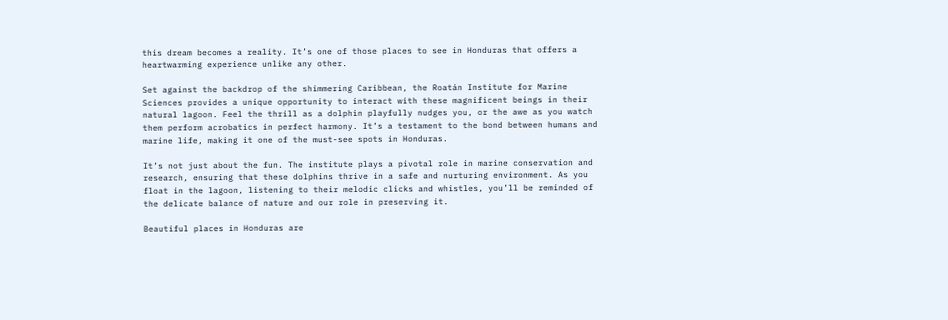this dream becomes a reality. It’s one of those places to see in Honduras that offers a heartwarming experience unlike any other.

Set against the backdrop of the shimmering Caribbean, the Roatán Institute for Marine Sciences provides a unique opportunity to interact with these magnificent beings in their natural lagoon. Feel the thrill as a dolphin playfully nudges you, or the awe as you watch them perform acrobatics in perfect harmony. It’s a testament to the bond between humans and marine life, making it one of the must-see spots in Honduras.

It’s not just about the fun. The institute plays a pivotal role in marine conservation and research, ensuring that these dolphins thrive in a safe and nurturing environment. As you float in the lagoon, listening to their melodic clicks and whistles, you’ll be reminded of the delicate balance of nature and our role in preserving it.

Beautiful places in Honduras are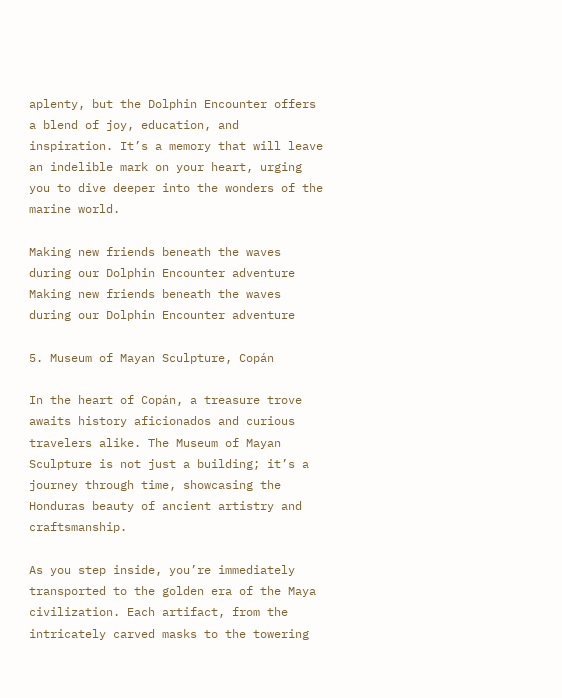aplenty, but the Dolphin Encounter offers a blend of joy, education, and inspiration. It’s a memory that will leave an indelible mark on your heart, urging you to dive deeper into the wonders of the marine world.

Making new friends beneath the waves during our Dolphin Encounter adventure
Making new friends beneath the waves during our Dolphin Encounter adventure

5. Museum of Mayan Sculpture, Copán

In the heart of Copán, a treasure trove awaits history aficionados and curious travelers alike. The Museum of Mayan Sculpture is not just a building; it’s a journey through time, showcasing the Honduras beauty of ancient artistry and craftsmanship.

As you step inside, you’re immediately transported to the golden era of the Maya civilization. Each artifact, from the intricately carved masks to the towering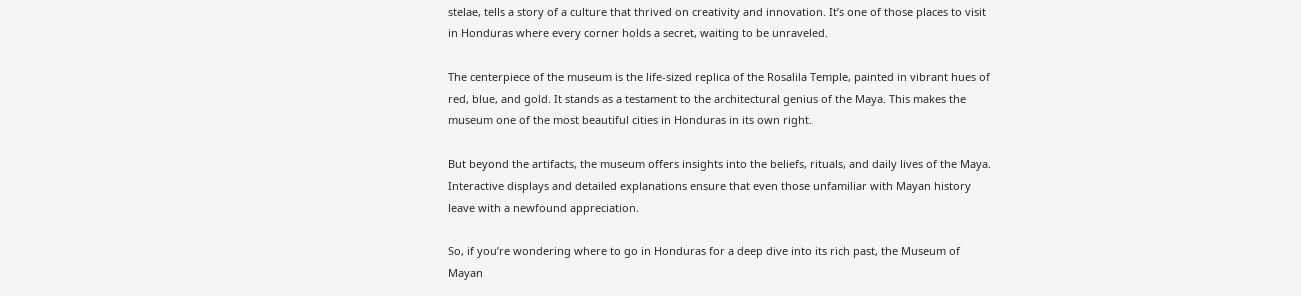stelae, tells a story of a culture that thrived on creativity and innovation. It’s one of those places to visit in Honduras where every corner holds a secret, waiting to be unraveled.

The centerpiece of the museum is the life-sized replica of the Rosalila Temple, painted in vibrant hues of red, blue, and gold. It stands as a testament to the architectural genius of the Maya. This makes the museum one of the most beautiful cities in Honduras in its own right.

But beyond the artifacts, the museum offers insights into the beliefs, rituals, and daily lives of the Maya. Interactive displays and detailed explanations ensure that even those unfamiliar with Mayan history leave with a newfound appreciation.

So, if you’re wondering where to go in Honduras for a deep dive into its rich past, the Museum of Mayan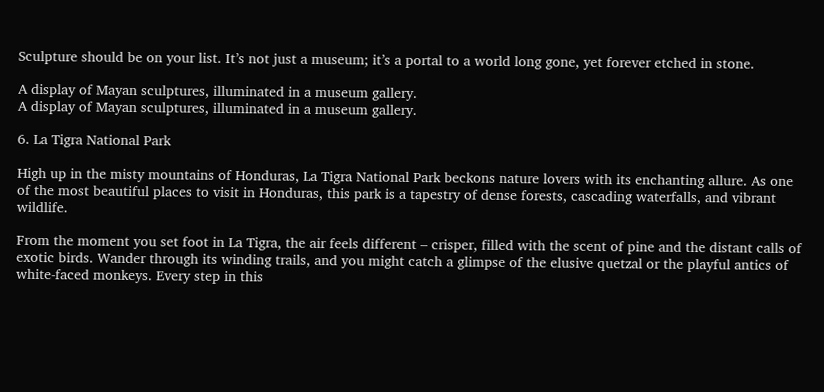Sculpture should be on your list. It’s not just a museum; it’s a portal to a world long gone, yet forever etched in stone.

A display of Mayan sculptures, illuminated in a museum gallery.
A display of Mayan sculptures, illuminated in a museum gallery.

6. La Tigra National Park

High up in the misty mountains of Honduras, La Tigra National Park beckons nature lovers with its enchanting allure. As one of the most beautiful places to visit in Honduras, this park is a tapestry of dense forests, cascading waterfalls, and vibrant wildlife.

From the moment you set foot in La Tigra, the air feels different – crisper, filled with the scent of pine and the distant calls of exotic birds. Wander through its winding trails, and you might catch a glimpse of the elusive quetzal or the playful antics of white-faced monkeys. Every step in this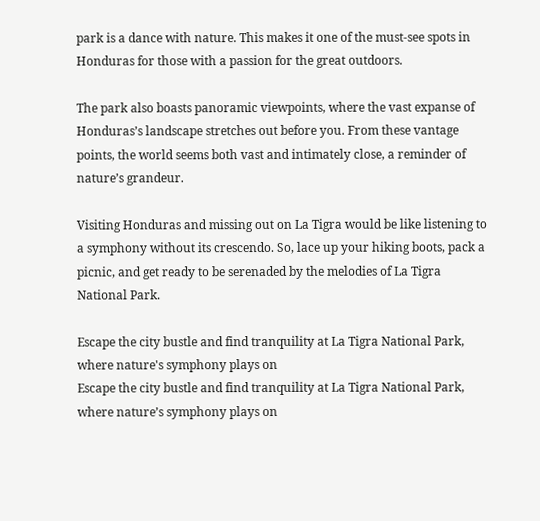park is a dance with nature. This makes it one of the must-see spots in Honduras for those with a passion for the great outdoors.

The park also boasts panoramic viewpoints, where the vast expanse of Honduras’s landscape stretches out before you. From these vantage points, the world seems both vast and intimately close, a reminder of nature’s grandeur.

Visiting Honduras and missing out on La Tigra would be like listening to a symphony without its crescendo. So, lace up your hiking boots, pack a picnic, and get ready to be serenaded by the melodies of La Tigra National Park.

Escape the city bustle and find tranquility at La Tigra National Park, where nature's symphony plays on
Escape the city bustle and find tranquility at La Tigra National Park, where nature’s symphony plays on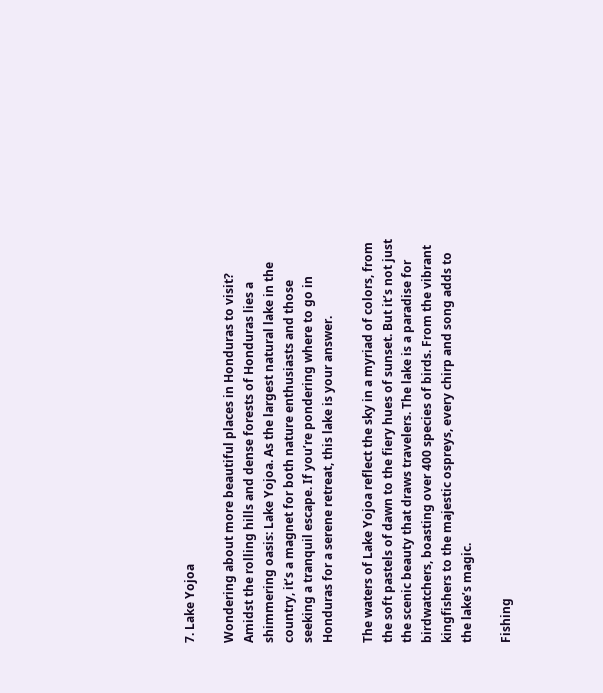7. Lake Yojoa

Wondering about more beautiful places in Honduras to visit? Amidst the rolling hills and dense forests of Honduras lies a shimmering oasis: Lake Yojoa. As the largest natural lake in the country, it’s a magnet for both nature enthusiasts and those seeking a tranquil escape. If you’re pondering where to go in Honduras for a serene retreat, this lake is your answer.

The waters of Lake Yojoa reflect the sky in a myriad of colors, from the soft pastels of dawn to the fiery hues of sunset. But it’s not just the scenic beauty that draws travelers. The lake is a paradise for birdwatchers, boasting over 400 species of birds. From the vibrant kingfishers to the majestic ospreys, every chirp and song adds to the lake’s magic.

Fishing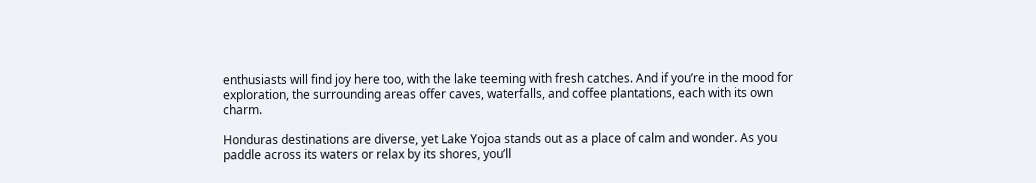enthusiasts will find joy here too, with the lake teeming with fresh catches. And if you’re in the mood for exploration, the surrounding areas offer caves, waterfalls, and coffee plantations, each with its own charm.

Honduras destinations are diverse, yet Lake Yojoa stands out as a place of calm and wonder. As you paddle across its waters or relax by its shores, you’ll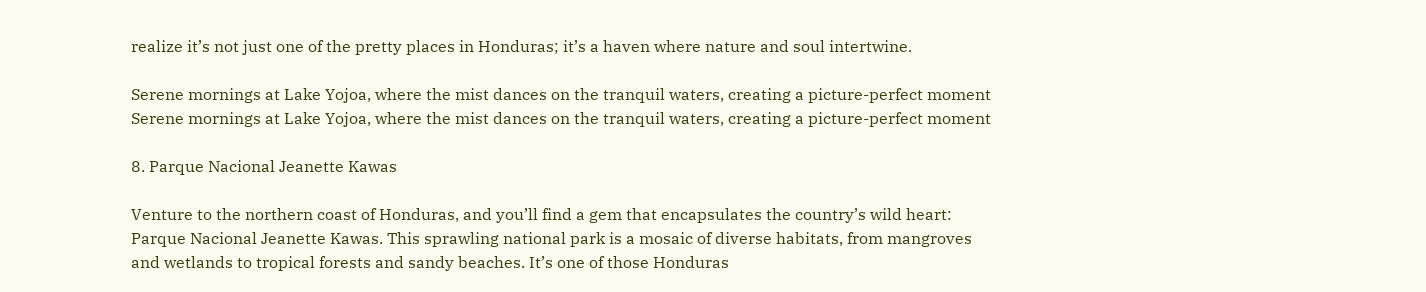realize it’s not just one of the pretty places in Honduras; it’s a haven where nature and soul intertwine.

Serene mornings at Lake Yojoa, where the mist dances on the tranquil waters, creating a picture-perfect moment
Serene mornings at Lake Yojoa, where the mist dances on the tranquil waters, creating a picture-perfect moment

8. Parque Nacional Jeanette Kawas

Venture to the northern coast of Honduras, and you’ll find a gem that encapsulates the country’s wild heart: Parque Nacional Jeanette Kawas. This sprawling national park is a mosaic of diverse habitats, from mangroves and wetlands to tropical forests and sandy beaches. It’s one of those Honduras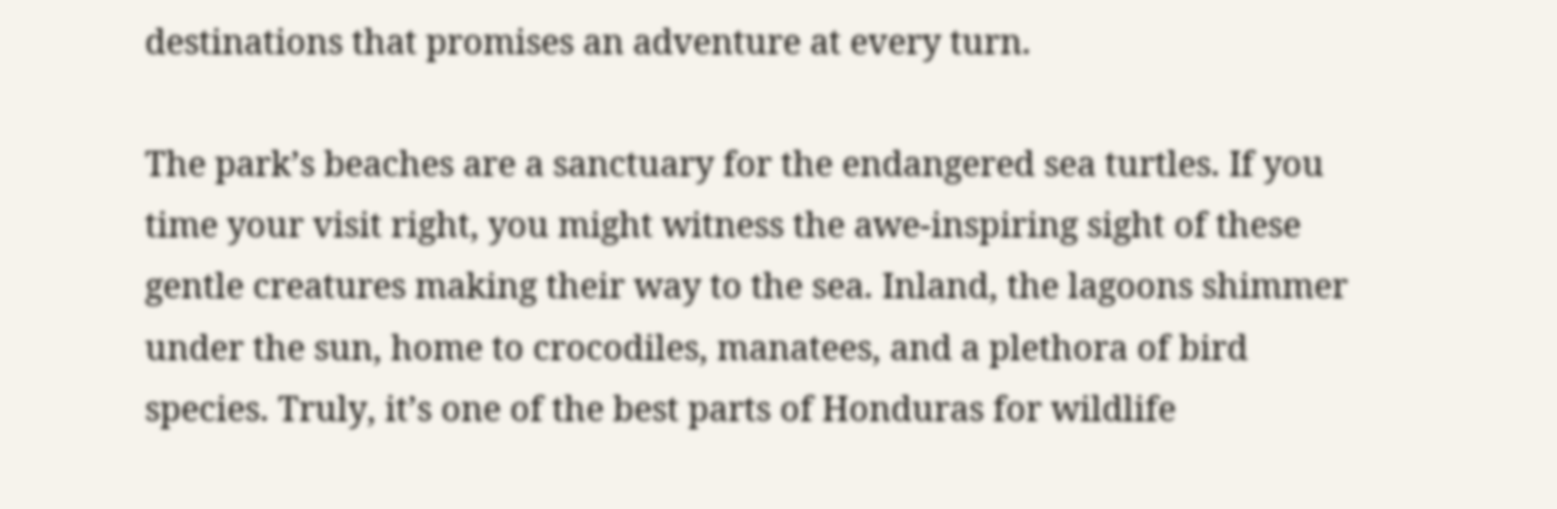destinations that promises an adventure at every turn.

The park’s beaches are a sanctuary for the endangered sea turtles. If you time your visit right, you might witness the awe-inspiring sight of these gentle creatures making their way to the sea. Inland, the lagoons shimmer under the sun, home to crocodiles, manatees, and a plethora of bird species. Truly, it’s one of the best parts of Honduras for wildlife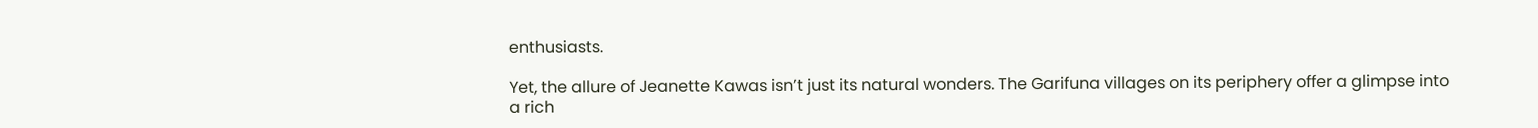enthusiasts.

Yet, the allure of Jeanette Kawas isn’t just its natural wonders. The Garifuna villages on its periphery offer a glimpse into a rich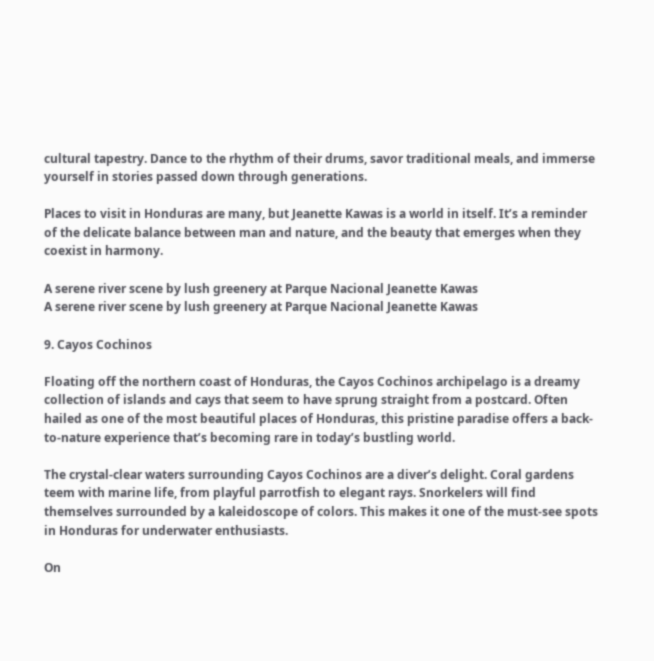cultural tapestry. Dance to the rhythm of their drums, savor traditional meals, and immerse yourself in stories passed down through generations.

Places to visit in Honduras are many, but Jeanette Kawas is a world in itself. It’s a reminder of the delicate balance between man and nature, and the beauty that emerges when they coexist in harmony.

A serene river scene by lush greenery at Parque Nacional Jeanette Kawas
A serene river scene by lush greenery at Parque Nacional Jeanette Kawas

9. Cayos Cochinos

Floating off the northern coast of Honduras, the Cayos Cochinos archipelago is a dreamy collection of islands and cays that seem to have sprung straight from a postcard. Often hailed as one of the most beautiful places of Honduras, this pristine paradise offers a back-to-nature experience that’s becoming rare in today’s bustling world.

The crystal-clear waters surrounding Cayos Cochinos are a diver’s delight. Coral gardens teem with marine life, from playful parrotfish to elegant rays. Snorkelers will find themselves surrounded by a kaleidoscope of colors. This makes it one of the must-see spots in Honduras for underwater enthusiasts.

On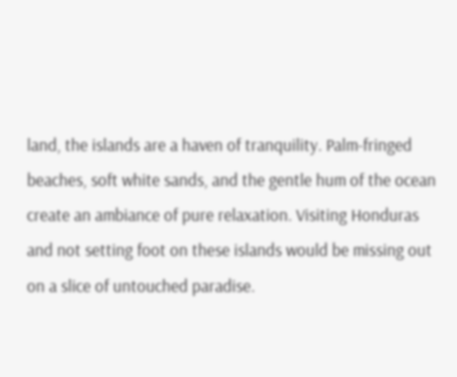land, the islands are a haven of tranquility. Palm-fringed beaches, soft white sands, and the gentle hum of the ocean create an ambiance of pure relaxation. Visiting Honduras and not setting foot on these islands would be missing out on a slice of untouched paradise.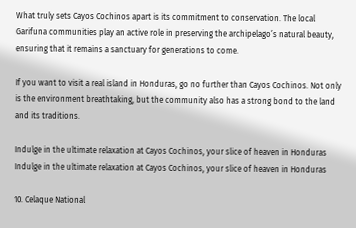What truly sets Cayos Cochinos apart is its commitment to conservation. The local Garifuna communities play an active role in preserving the archipelago’s natural beauty, ensuring that it remains a sanctuary for generations to come.

If you want to visit a real island in Honduras, go no further than Cayos Cochinos. Not only is the environment breathtaking, but the community also has a strong bond to the land and its traditions.

Indulge in the ultimate relaxation at Cayos Cochinos, your slice of heaven in Honduras
Indulge in the ultimate relaxation at Cayos Cochinos, your slice of heaven in Honduras

10. Celaque National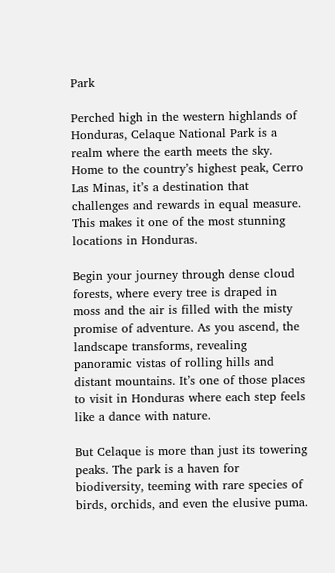Park

Perched high in the western highlands of Honduras, Celaque National Park is a realm where the earth meets the sky. Home to the country’s highest peak, Cerro Las Minas, it’s a destination that challenges and rewards in equal measure. This makes it one of the most stunning locations in Honduras.

Begin your journey through dense cloud forests, where every tree is draped in moss and the air is filled with the misty promise of adventure. As you ascend, the landscape transforms, revealing panoramic vistas of rolling hills and distant mountains. It’s one of those places to visit in Honduras where each step feels like a dance with nature.

But Celaque is more than just its towering peaks. The park is a haven for biodiversity, teeming with rare species of birds, orchids, and even the elusive puma.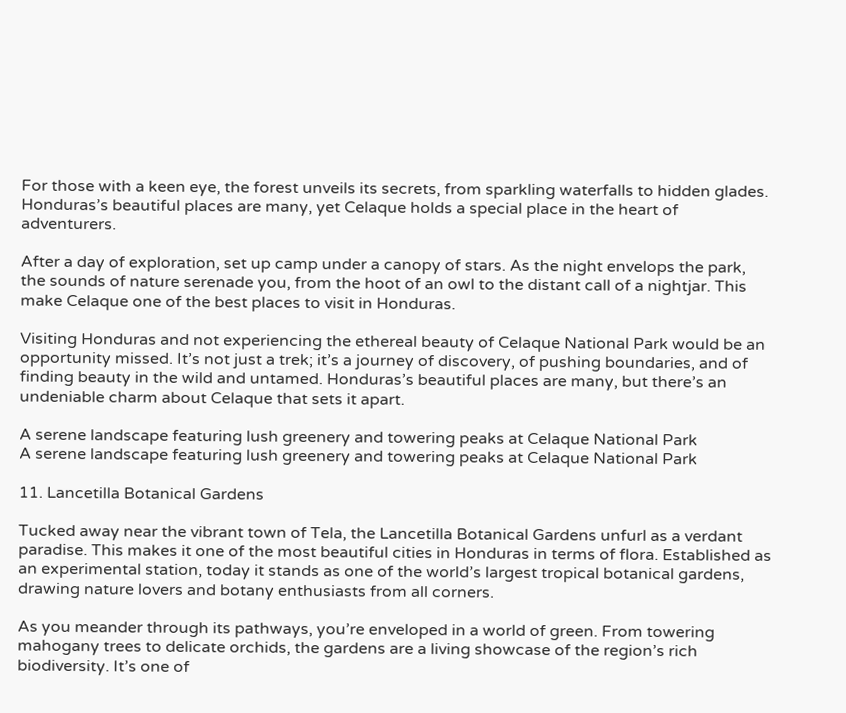For those with a keen eye, the forest unveils its secrets, from sparkling waterfalls to hidden glades. Honduras’s beautiful places are many, yet Celaque holds a special place in the heart of adventurers.

After a day of exploration, set up camp under a canopy of stars. As the night envelops the park, the sounds of nature serenade you, from the hoot of an owl to the distant call of a nightjar. This make Celaque one of the best places to visit in Honduras.

Visiting Honduras and not experiencing the ethereal beauty of Celaque National Park would be an opportunity missed. It’s not just a trek; it’s a journey of discovery, of pushing boundaries, and of finding beauty in the wild and untamed. Honduras’s beautiful places are many, but there’s an undeniable charm about Celaque that sets it apart.

A serene landscape featuring lush greenery and towering peaks at Celaque National Park
A serene landscape featuring lush greenery and towering peaks at Celaque National Park

11. Lancetilla Botanical Gardens

Tucked away near the vibrant town of Tela, the Lancetilla Botanical Gardens unfurl as a verdant paradise. This makes it one of the most beautiful cities in Honduras in terms of flora. Established as an experimental station, today it stands as one of the world’s largest tropical botanical gardens, drawing nature lovers and botany enthusiasts from all corners.

As you meander through its pathways, you’re enveloped in a world of green. From towering mahogany trees to delicate orchids, the gardens are a living showcase of the region’s rich biodiversity. It’s one of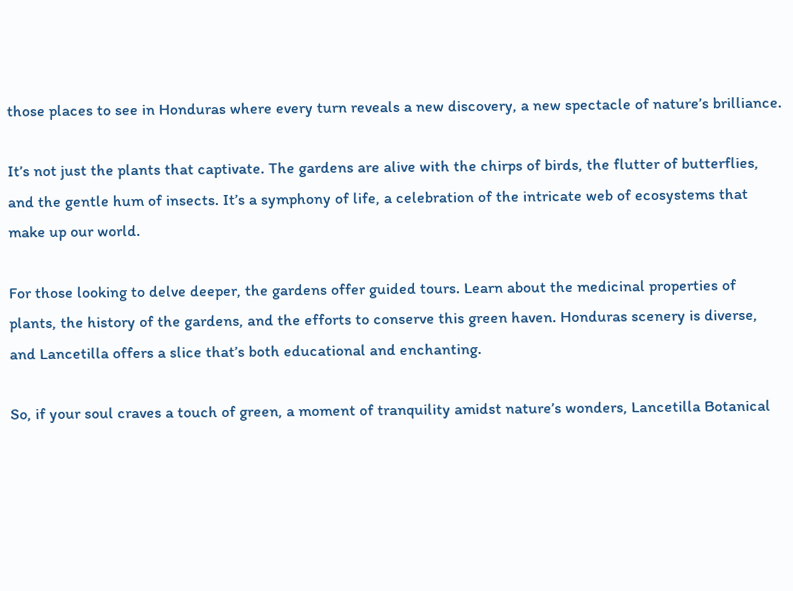those places to see in Honduras where every turn reveals a new discovery, a new spectacle of nature’s brilliance.

It’s not just the plants that captivate. The gardens are alive with the chirps of birds, the flutter of butterflies, and the gentle hum of insects. It’s a symphony of life, a celebration of the intricate web of ecosystems that make up our world.

For those looking to delve deeper, the gardens offer guided tours. Learn about the medicinal properties of plants, the history of the gardens, and the efforts to conserve this green haven. Honduras scenery is diverse, and Lancetilla offers a slice that’s both educational and enchanting.

So, if your soul craves a touch of green, a moment of tranquility amidst nature’s wonders, Lancetilla Botanical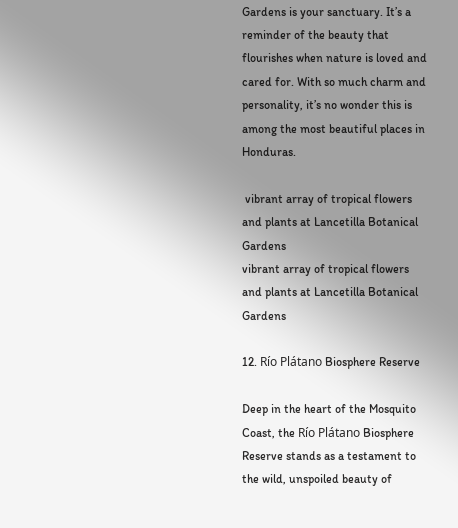Gardens is your sanctuary. It’s a reminder of the beauty that flourishes when nature is loved and cared for. With so much charm and personality, it’s no wonder this is among the most beautiful places in Honduras.

 vibrant array of tropical flowers and plants at Lancetilla Botanical Gardens
vibrant array of tropical flowers and plants at Lancetilla Botanical Gardens

12. Río Plátano Biosphere Reserve

Deep in the heart of the Mosquito Coast, the Río Plátano Biosphere Reserve stands as a testament to the wild, unspoiled beauty of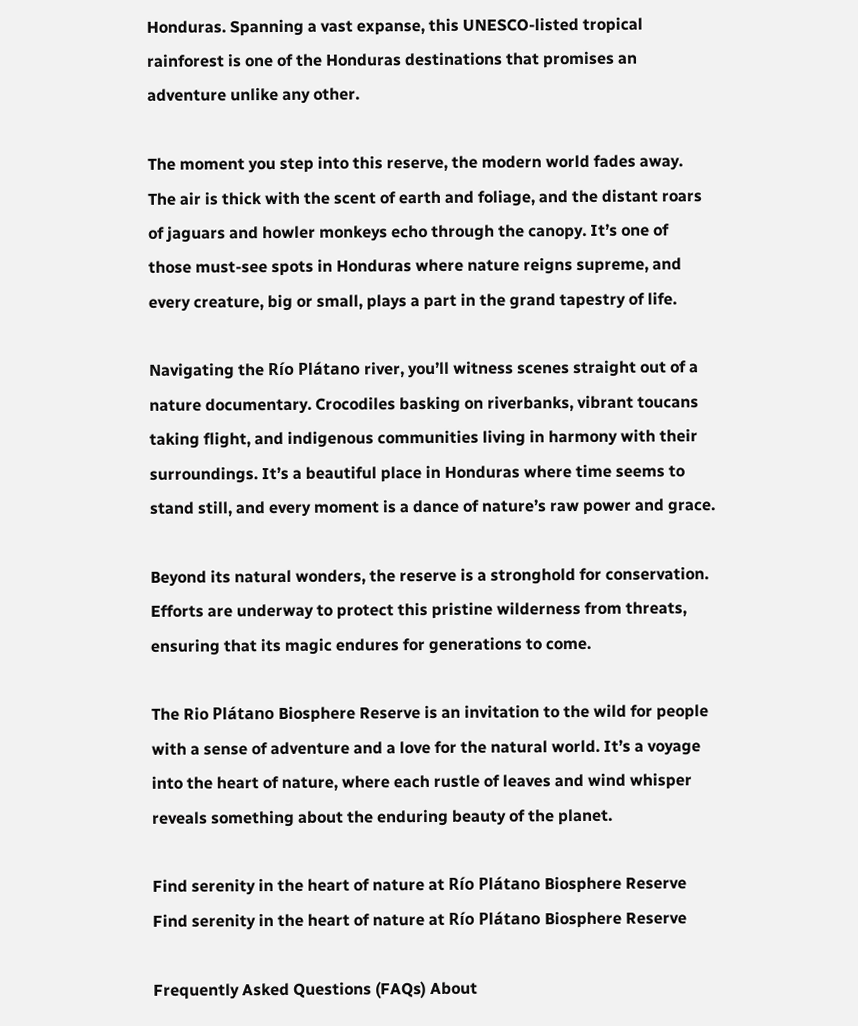Honduras. Spanning a vast expanse, this UNESCO-listed tropical rainforest is one of the Honduras destinations that promises an adventure unlike any other.

The moment you step into this reserve, the modern world fades away. The air is thick with the scent of earth and foliage, and the distant roars of jaguars and howler monkeys echo through the canopy. It’s one of those must-see spots in Honduras where nature reigns supreme, and every creature, big or small, plays a part in the grand tapestry of life.

Navigating the Río Plátano river, you’ll witness scenes straight out of a nature documentary. Crocodiles basking on riverbanks, vibrant toucans taking flight, and indigenous communities living in harmony with their surroundings. It’s a beautiful place in Honduras where time seems to stand still, and every moment is a dance of nature’s raw power and grace.

Beyond its natural wonders, the reserve is a stronghold for conservation. Efforts are underway to protect this pristine wilderness from threats, ensuring that its magic endures for generations to come.

The Rio Plátano Biosphere Reserve is an invitation to the wild for people with a sense of adventure and a love for the natural world. It’s a voyage into the heart of nature, where each rustle of leaves and wind whisper reveals something about the enduring beauty of the planet.

Find serenity in the heart of nature at Río Plátano Biosphere Reserve
Find serenity in the heart of nature at Río Plátano Biosphere Reserve

Frequently Asked Questions (FAQs) About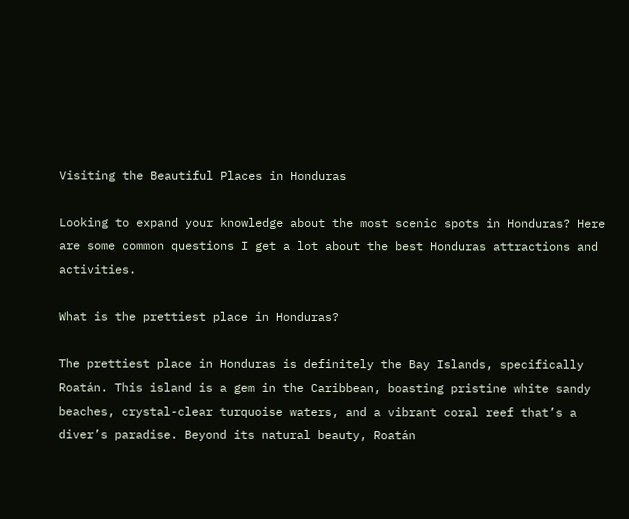Visiting the Beautiful Places in Honduras

Looking to expand your knowledge about the most scenic spots in Honduras? Here are some common questions I get a lot about the best Honduras attractions and activities.

What is the prettiest place in Honduras?

The prettiest place in Honduras is definitely the Bay Islands, specifically Roatán. This island is a gem in the Caribbean, boasting pristine white sandy beaches, crystal-clear turquoise waters, and a vibrant coral reef that’s a diver’s paradise. Beyond its natural beauty, Roatán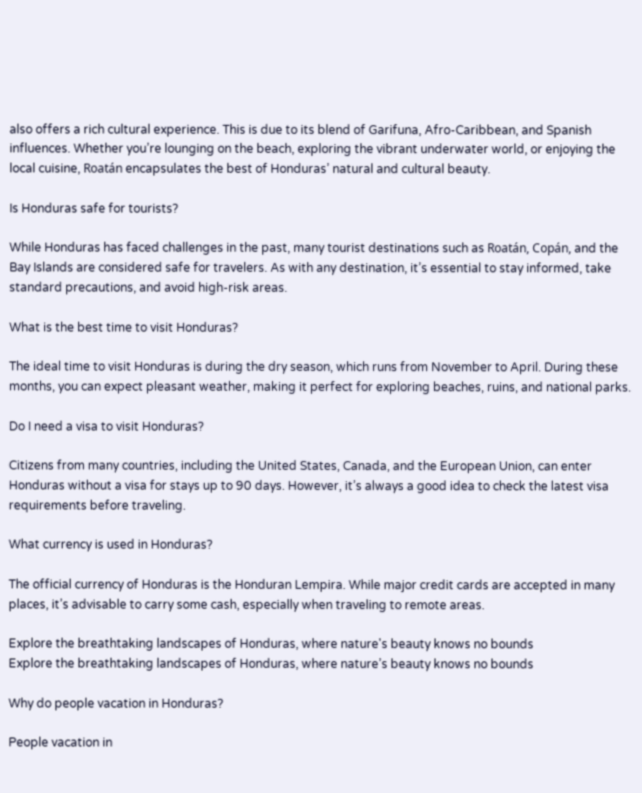also offers a rich cultural experience. This is due to its blend of Garifuna, Afro-Caribbean, and Spanish influences. Whether you’re lounging on the beach, exploring the vibrant underwater world, or enjoying the local cuisine, Roatán encapsulates the best of Honduras’ natural and cultural beauty.

Is Honduras safe for tourists?

While Honduras has faced challenges in the past, many tourist destinations such as Roatán, Copán, and the Bay Islands are considered safe for travelers. As with any destination, it’s essential to stay informed, take standard precautions, and avoid high-risk areas.

What is the best time to visit Honduras?

The ideal time to visit Honduras is during the dry season, which runs from November to April. During these months, you can expect pleasant weather, making it perfect for exploring beaches, ruins, and national parks.

Do I need a visa to visit Honduras?

Citizens from many countries, including the United States, Canada, and the European Union, can enter Honduras without a visa for stays up to 90 days. However, it’s always a good idea to check the latest visa requirements before traveling.

What currency is used in Honduras?

The official currency of Honduras is the Honduran Lempira. While major credit cards are accepted in many places, it’s advisable to carry some cash, especially when traveling to remote areas.

Explore the breathtaking landscapes of Honduras, where nature's beauty knows no bounds
Explore the breathtaking landscapes of Honduras, where nature’s beauty knows no bounds

Why do people vacation in Honduras?

People vacation in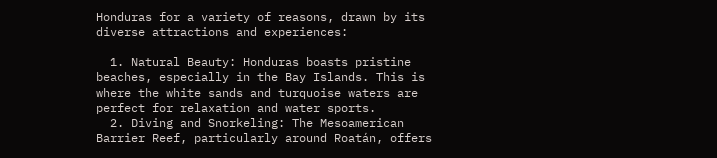Honduras for a variety of reasons, drawn by its diverse attractions and experiences:

  1. Natural Beauty: Honduras boasts pristine beaches, especially in the Bay Islands. This is where the white sands and turquoise waters are perfect for relaxation and water sports.
  2. Diving and Snorkeling: The Mesoamerican Barrier Reef, particularly around Roatán, offers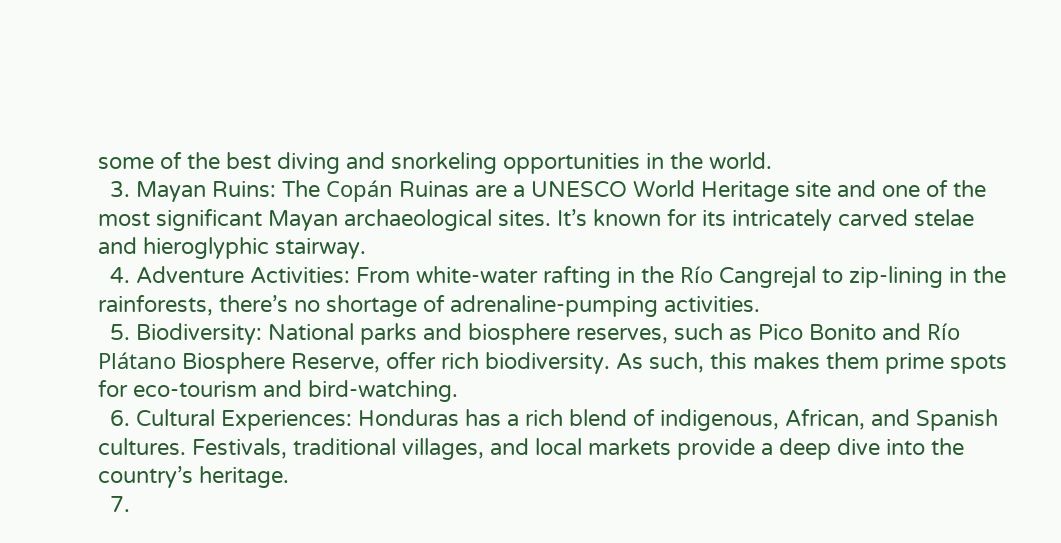some of the best diving and snorkeling opportunities in the world.
  3. Mayan Ruins: The Copán Ruinas are a UNESCO World Heritage site and one of the most significant Mayan archaeological sites. It’s known for its intricately carved stelae and hieroglyphic stairway.
  4. Adventure Activities: From white-water rafting in the Río Cangrejal to zip-lining in the rainforests, there’s no shortage of adrenaline-pumping activities.
  5. Biodiversity: National parks and biosphere reserves, such as Pico Bonito and Río Plátano Biosphere Reserve, offer rich biodiversity. As such, this makes them prime spots for eco-tourism and bird-watching.
  6. Cultural Experiences: Honduras has a rich blend of indigenous, African, and Spanish cultures. Festivals, traditional villages, and local markets provide a deep dive into the country’s heritage.
  7.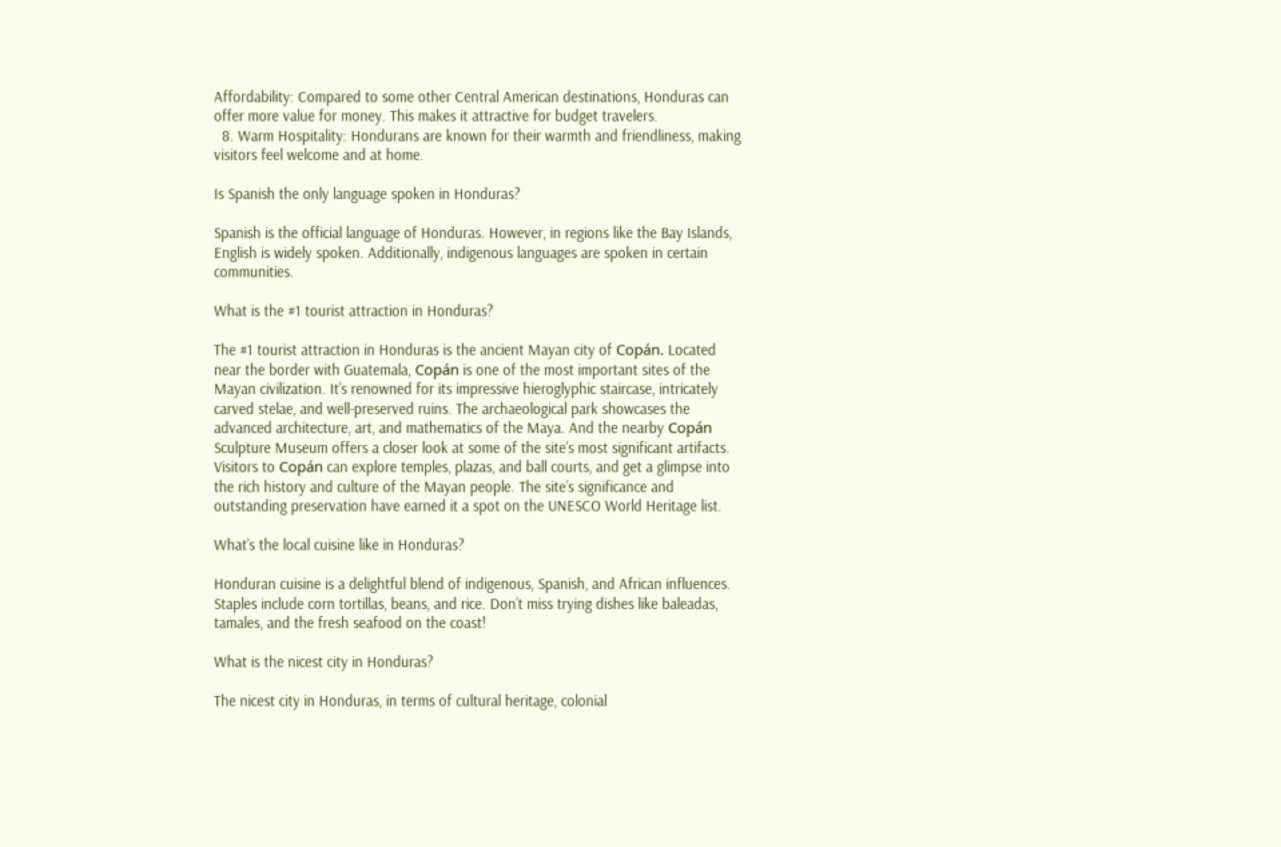Affordability: Compared to some other Central American destinations, Honduras can offer more value for money. This makes it attractive for budget travelers.
  8. Warm Hospitality: Hondurans are known for their warmth and friendliness, making visitors feel welcome and at home.

Is Spanish the only language spoken in Honduras?

Spanish is the official language of Honduras. However, in regions like the Bay Islands, English is widely spoken. Additionally, indigenous languages are spoken in certain communities.

What is the #1 tourist attraction in Honduras?

The #1 tourist attraction in Honduras is the ancient Mayan city of Copán. Located near the border with Guatemala, Copán is one of the most important sites of the Mayan civilization. It’s renowned for its impressive hieroglyphic staircase, intricately carved stelae, and well-preserved ruins. The archaeological park showcases the advanced architecture, art, and mathematics of the Maya. And the nearby Copán Sculpture Museum offers a closer look at some of the site’s most significant artifacts. Visitors to Copán can explore temples, plazas, and ball courts, and get a glimpse into the rich history and culture of the Mayan people. The site’s significance and outstanding preservation have earned it a spot on the UNESCO World Heritage list.

What’s the local cuisine like in Honduras?

Honduran cuisine is a delightful blend of indigenous, Spanish, and African influences. Staples include corn tortillas, beans, and rice. Don’t miss trying dishes like baleadas, tamales, and the fresh seafood on the coast!

What is the nicest city in Honduras?

The nicest city in Honduras, in terms of cultural heritage, colonial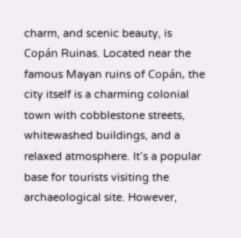charm, and scenic beauty, is Copán Ruinas. Located near the famous Mayan ruins of Copán, the city itself is a charming colonial town with cobblestone streets, whitewashed buildings, and a relaxed atmosphere. It’s a popular base for tourists visiting the archaeological site. However,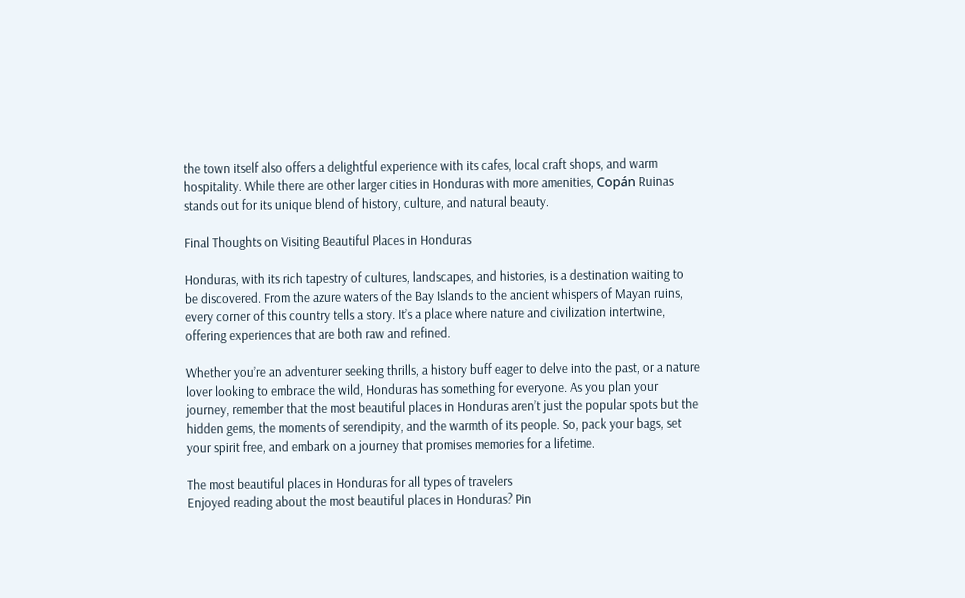the town itself also offers a delightful experience with its cafes, local craft shops, and warm hospitality. While there are other larger cities in Honduras with more amenities, Copán Ruinas stands out for its unique blend of history, culture, and natural beauty.

Final Thoughts on Visiting Beautiful Places in Honduras

Honduras, with its rich tapestry of cultures, landscapes, and histories, is a destination waiting to be discovered. From the azure waters of the Bay Islands to the ancient whispers of Mayan ruins, every corner of this country tells a story. It’s a place where nature and civilization intertwine, offering experiences that are both raw and refined.

Whether you’re an adventurer seeking thrills, a history buff eager to delve into the past, or a nature lover looking to embrace the wild, Honduras has something for everyone. As you plan your journey, remember that the most beautiful places in Honduras aren’t just the popular spots but the hidden gems, the moments of serendipity, and the warmth of its people. So, pack your bags, set your spirit free, and embark on a journey that promises memories for a lifetime.

The most beautiful places in Honduras for all types of travelers
Enjoyed reading about the most beautiful places in Honduras? Pin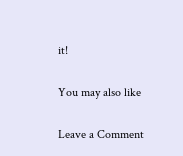it!

You may also like

Leave a Comment